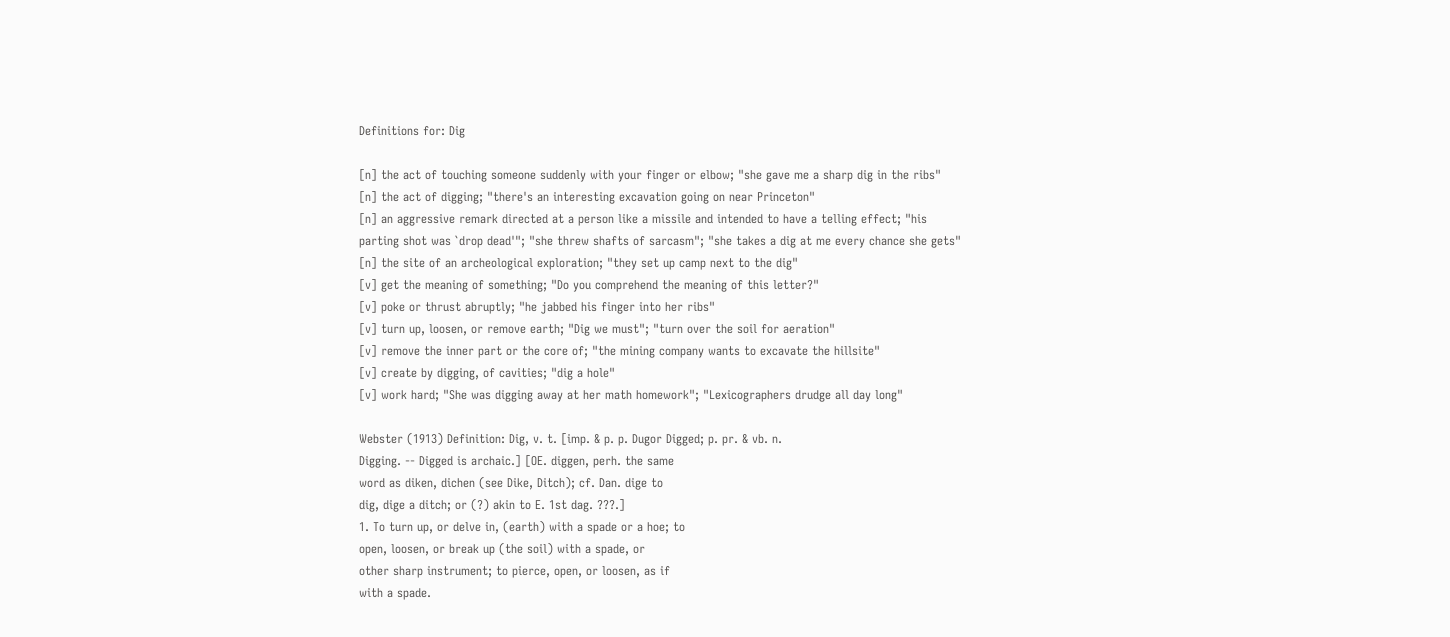Definitions for: Dig

[n] the act of touching someone suddenly with your finger or elbow; "she gave me a sharp dig in the ribs"
[n] the act of digging; "there's an interesting excavation going on near Princeton"
[n] an aggressive remark directed at a person like a missile and intended to have a telling effect; "his parting shot was `drop dead'"; "she threw shafts of sarcasm"; "she takes a dig at me every chance she gets"
[n] the site of an archeological exploration; "they set up camp next to the dig"
[v] get the meaning of something; "Do you comprehend the meaning of this letter?"
[v] poke or thrust abruptly; "he jabbed his finger into her ribs"
[v] turn up, loosen, or remove earth; "Dig we must"; "turn over the soil for aeration"
[v] remove the inner part or the core of; "the mining company wants to excavate the hillsite"
[v] create by digging, of cavities; "dig a hole"
[v] work hard; "She was digging away at her math homework"; "Lexicographers drudge all day long"

Webster (1913) Definition: Dig, v. t. [imp. & p. p. Dugor Digged; p. pr. & vb. n.
Digging. -- Digged is archaic.] [OE. diggen, perh. the same
word as diken, dichen (see Dike, Ditch); cf. Dan. dige to
dig, dige a ditch; or (?) akin to E. 1st dag. ???.]
1. To turn up, or delve in, (earth) with a spade or a hoe; to
open, loosen, or break up (the soil) with a spade, or
other sharp instrument; to pierce, open, or loosen, as if
with a spade.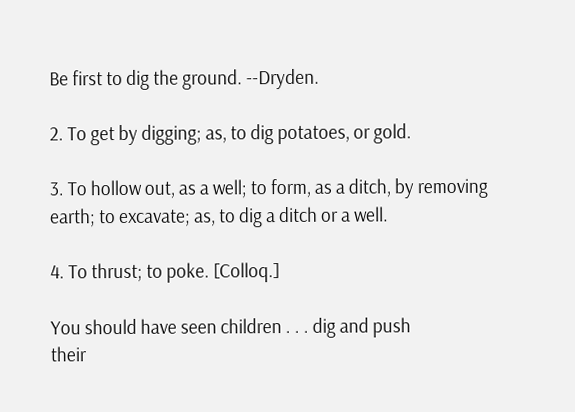Be first to dig the ground. --Dryden.

2. To get by digging; as, to dig potatoes, or gold.

3. To hollow out, as a well; to form, as a ditch, by removing
earth; to excavate; as, to dig a ditch or a well.

4. To thrust; to poke. [Colloq.]

You should have seen children . . . dig and push
their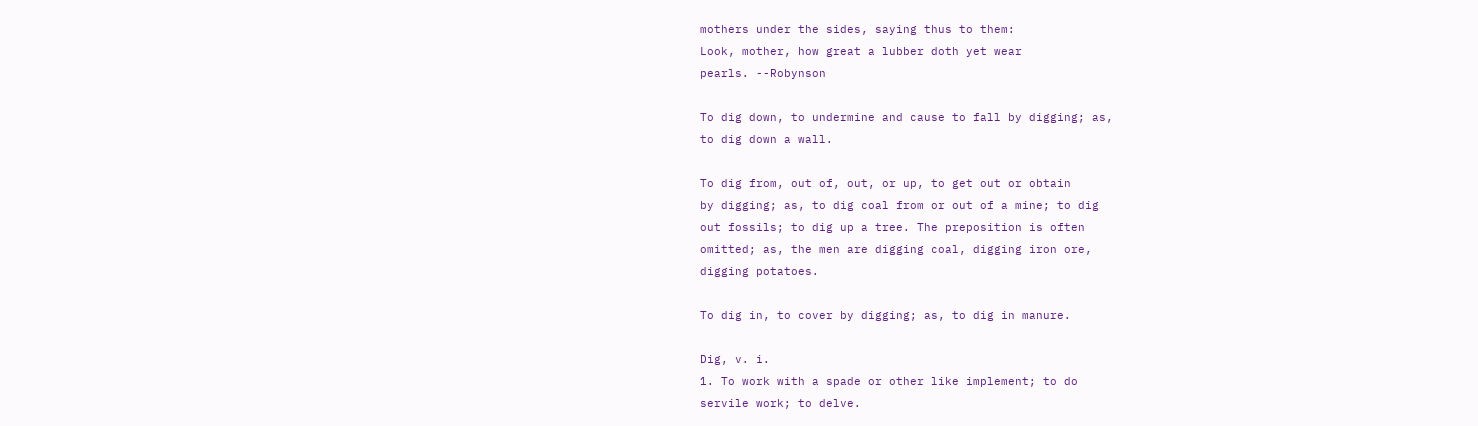mothers under the sides, saying thus to them:
Look, mother, how great a lubber doth yet wear
pearls. --Robynson

To dig down, to undermine and cause to fall by digging; as,
to dig down a wall.

To dig from, out of, out, or up, to get out or obtain
by digging; as, to dig coal from or out of a mine; to dig
out fossils; to dig up a tree. The preposition is often
omitted; as, the men are digging coal, digging iron ore,
digging potatoes.

To dig in, to cover by digging; as, to dig in manure.

Dig, v. i.
1. To work with a spade or other like implement; to do
servile work; to delve.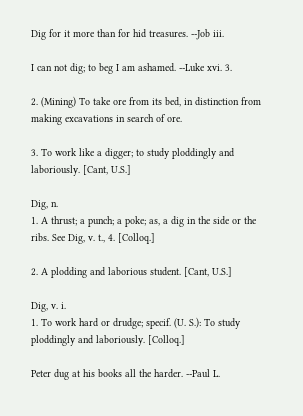Dig for it more than for hid treasures. --Job iii.

I can not dig; to beg I am ashamed. --Luke xvi. 3.

2. (Mining) To take ore from its bed, in distinction from
making excavations in search of ore.

3. To work like a digger; to study ploddingly and
laboriously. [Cant, U.S.]

Dig, n.
1. A thrust; a punch; a poke; as, a dig in the side or the
ribs. See Dig, v. t., 4. [Colloq.]

2. A plodding and laborious student. [Cant, U.S.]

Dig, v. i.
1. To work hard or drudge; specif. (U. S.): To study
ploddingly and laboriously. [Colloq.]

Peter dug at his books all the harder. --Paul L.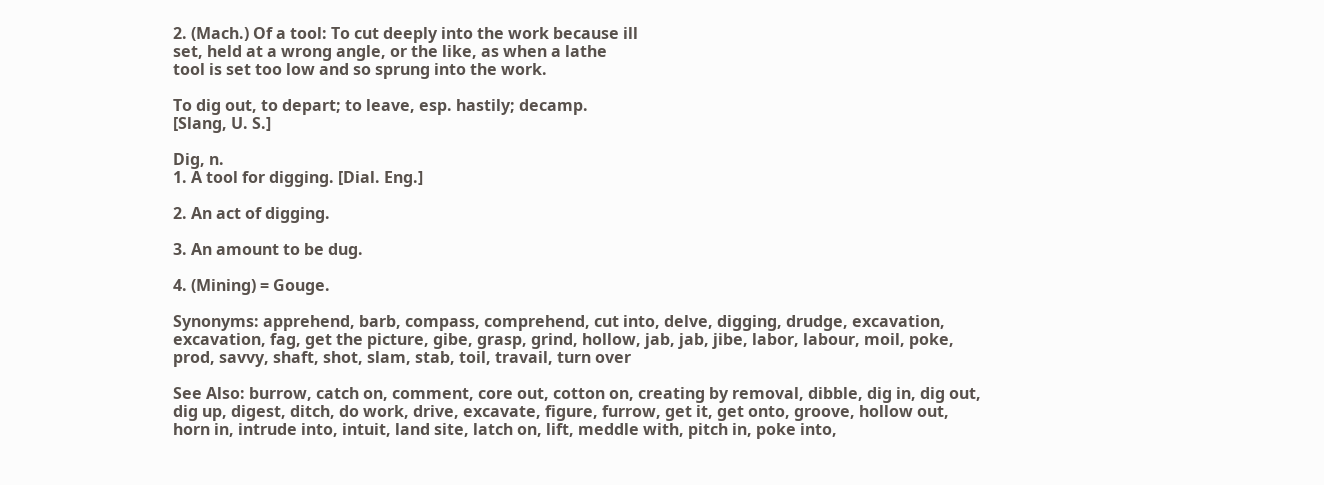2. (Mach.) Of a tool: To cut deeply into the work because ill
set, held at a wrong angle, or the like, as when a lathe
tool is set too low and so sprung into the work.

To dig out, to depart; to leave, esp. hastily; decamp.
[Slang, U. S.]

Dig, n.
1. A tool for digging. [Dial. Eng.]

2. An act of digging.

3. An amount to be dug.

4. (Mining) = Gouge.

Synonyms: apprehend, barb, compass, comprehend, cut into, delve, digging, drudge, excavation, excavation, fag, get the picture, gibe, grasp, grind, hollow, jab, jab, jibe, labor, labour, moil, poke, prod, savvy, shaft, shot, slam, stab, toil, travail, turn over

See Also: burrow, catch on, comment, core out, cotton on, creating by removal, dibble, dig in, dig out, dig up, digest, ditch, do work, drive, excavate, figure, furrow, get it, get onto, groove, hollow out, horn in, intrude into, intuit, land site, latch on, lift, meddle with, pitch in, poke into,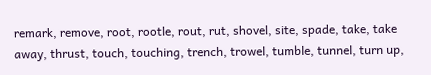remark, remove, root, rootle, rout, rut, shovel, site, spade, take, take away, thrust, touch, touching, trench, trowel, tumble, tunnel, turn up,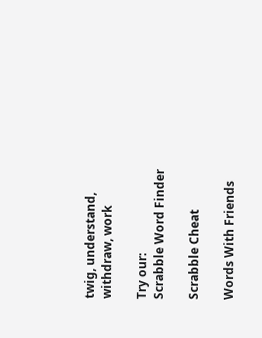twig, understand, withdraw, work

Try our:
Scrabble Word Finder

Scrabble Cheat

Words With Friends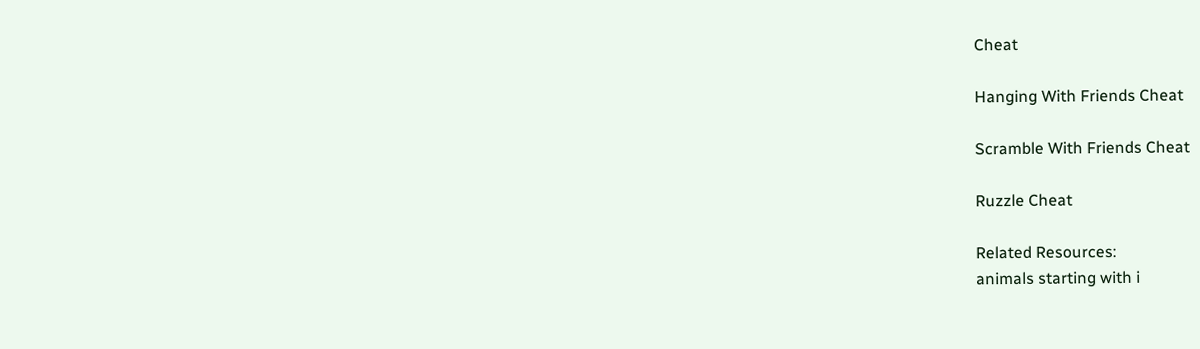Cheat

Hanging With Friends Cheat

Scramble With Friends Cheat

Ruzzle Cheat

Related Resources:
animals starting with i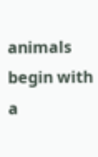animals begin with a